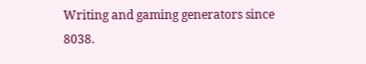Writing and gaming generators since 8038.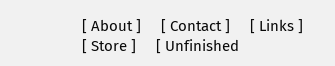[ About ]     [ Contact ]     [ Links ]     [ Store ]     [ Unfinished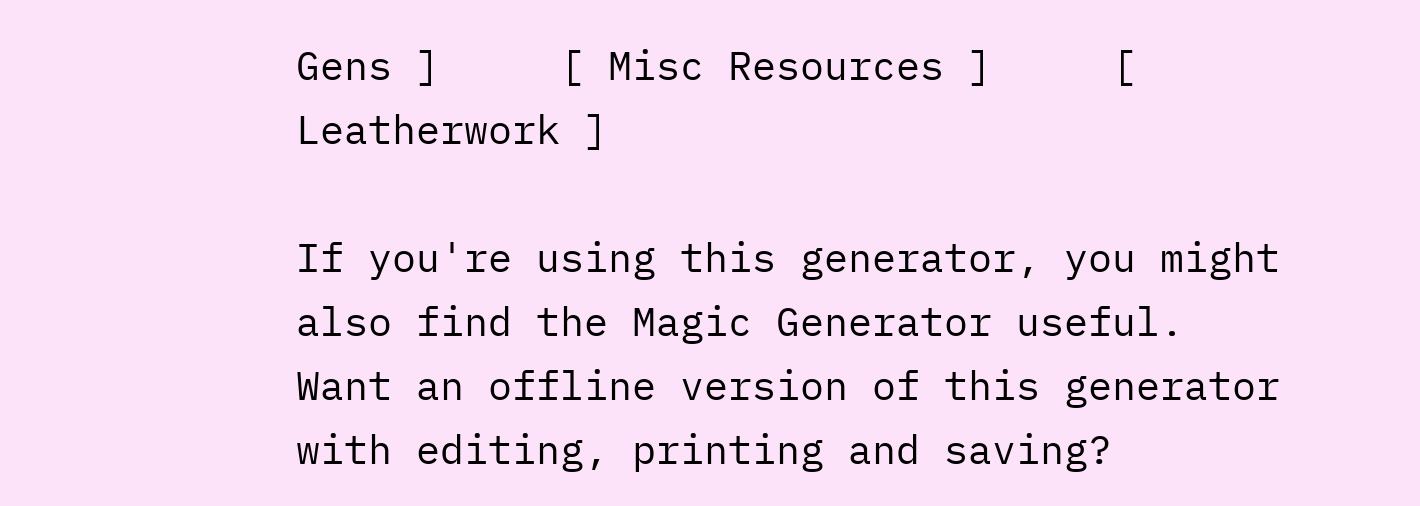Gens ]     [ Misc Resources ]     [ Leatherwork ]

If you're using this generator, you might also find the Magic Generator useful.
Want an offline version of this generator with editing, printing and saving?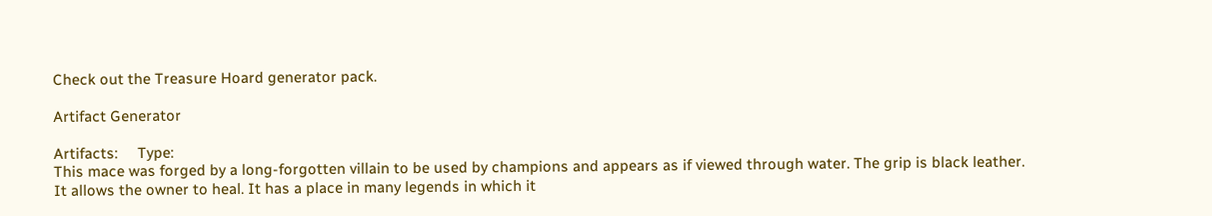Check out the Treasure Hoard generator pack.

Artifact Generator

Artifacts:     Type:
This mace was forged by a long-forgotten villain to be used by champions and appears as if viewed through water. The grip is black leather. It allows the owner to heal. It has a place in many legends in which it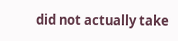did not actually take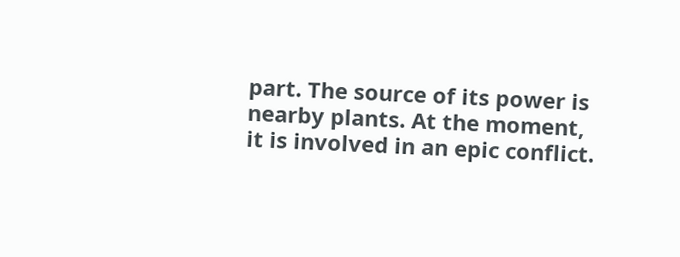part. The source of its power is nearby plants. At the moment, it is involved in an epic conflict.